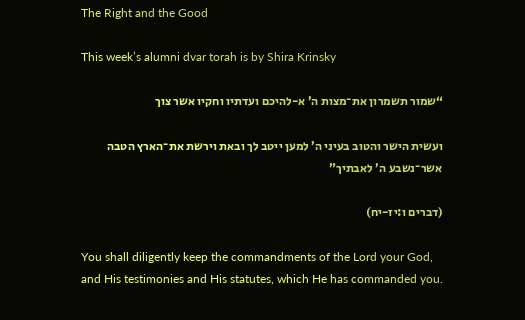The Right and the Good

This week’s alumni dvar torah is by Shira Krinsky

“שמור תשמרון את־מצות ה’ א-להיכם ועדתיו וחקיו אשר צוך

ועשית הישר והטוב בעיני ה’ למען ייטב לך ובאת וירשת את־הארץ הטבה אשר־נשבע ה’ לאבתיך”

(דברים ו:יז-יח)

You shall diligently keep the commandments of the Lord your God, and His testimonies and His statutes, which He has commanded you.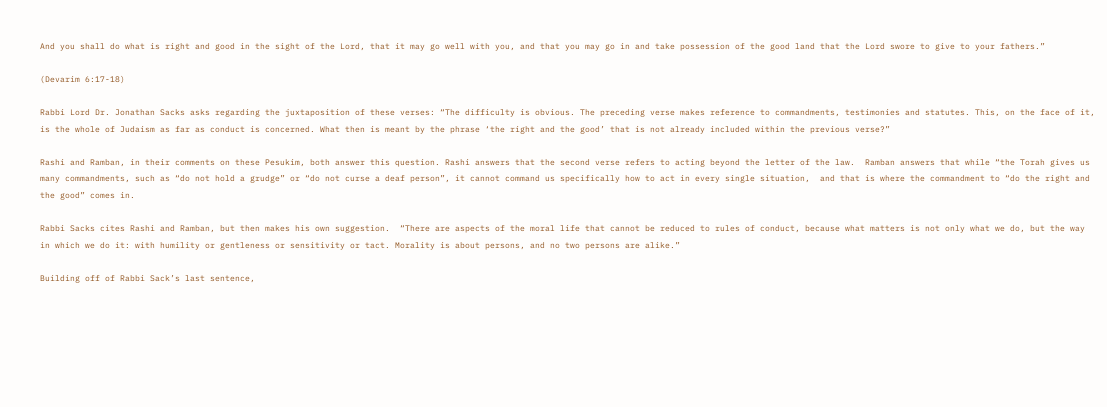And you shall do what is right and good in the sight of the Lord, that it may go well with you, and that you may go in and take possession of the good land that the Lord swore to give to your fathers.”

(Devarim 6:17-18)

Rabbi Lord Dr. Jonathan Sacks asks regarding the juxtaposition of these verses: “The difficulty is obvious. The preceding verse makes reference to commandments, testimonies and statutes. This, on the face of it, is the whole of Judaism as far as conduct is concerned. What then is meant by the phrase ‘the right and the good’ that is not already included within the previous verse?”

Rashi and Ramban, in their comments on these Pesukim, both answer this question. Rashi answers that the second verse refers to acting beyond the letter of the law.  Ramban answers that while “the Torah gives us many commandments, such as “do not hold a grudge” or “do not curse a deaf person”, it cannot command us specifically how to act in every single situation,  and that is where the commandment to “do the right and the good” comes in.

Rabbi Sacks cites Rashi and Ramban, but then makes his own suggestion.  “There are aspects of the moral life that cannot be reduced to rules of conduct, because what matters is not only what we do, but the way in which we do it: with humility or gentleness or sensitivity or tact. Morality is about persons, and no two persons are alike.”

Building off of Rabbi Sack’s last sentence,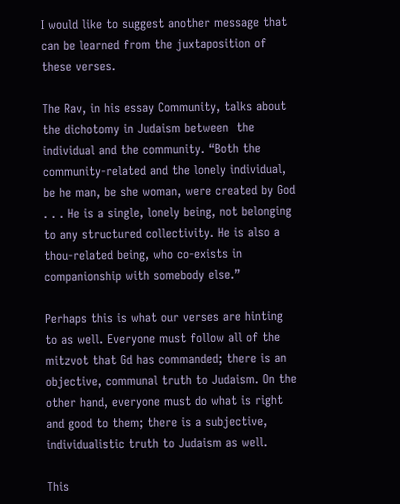I would like to suggest another message that can be learned from the juxtaposition of these verses.

The Rav, in his essay Community, talks about the dichotomy in Judaism between  the individual and the community. “Both the community-related and the lonely individual, be he man, be she woman, were created by God . . . He is a single, lonely being, not belonging to any structured collectivity. He is also a thou-related being, who co-exists in companionship with somebody else.”

Perhaps this is what our verses are hinting to as well. Everyone must follow all of the mitzvot that Gd has commanded; there is an objective, communal truth to Judaism. On the other hand, everyone must do what is right and good to them; there is a subjective, individualistic truth to Judaism as well.

This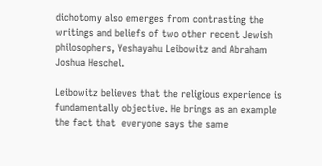dichotomy also emerges from contrasting the writings and beliefs of two other recent Jewish philosophers, Yeshayahu Leibowitz and Abraham Joshua Heschel.

Leibowitz believes that the religious experience is fundamentally objective. He brings as an example the fact that  everyone says the same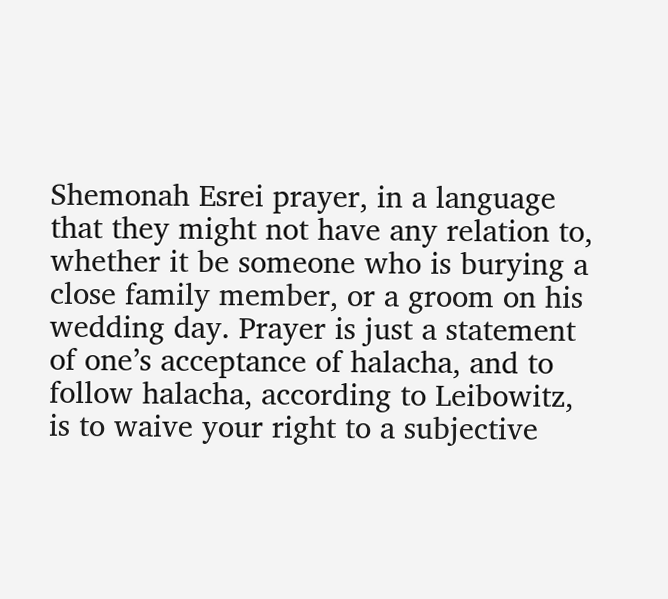Shemonah Esrei prayer, in a language that they might not have any relation to, whether it be someone who is burying a close family member, or a groom on his wedding day. Prayer is just a statement of one’s acceptance of halacha, and to follow halacha, according to Leibowitz, is to waive your right to a subjective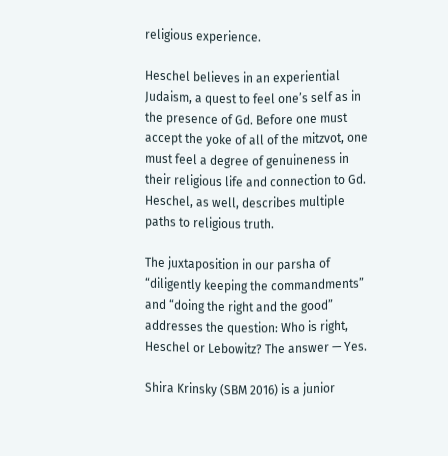religious experience.

Heschel believes in an experiential Judaism, a quest to feel one’s self as in the presence of Gd. Before one must accept the yoke of all of the mitzvot, one must feel a degree of genuineness in their religious life and connection to Gd.  Heschel, as well, describes multiple paths to religious truth.

The juxtaposition in our parsha of “diligently keeping the commandments” and “doing the right and the good” addresses the question: Who is right, Heschel or Lebowitz? The answer — Yes.

Shira Krinsky (SBM 2016) is a junior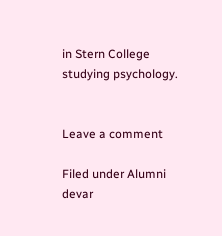in Stern College studying psychology.


Leave a comment

Filed under Alumni devar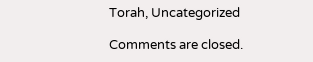Torah, Uncategorized

Comments are closed.